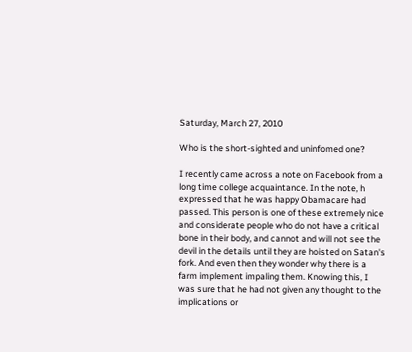Saturday, March 27, 2010

Who is the short-sighted and uninfomed one?

I recently came across a note on Facebook from a long time college acquaintance. In the note, h expressed that he was happy Obamacare had passed. This person is one of these extremely nice and considerate people who do not have a critical bone in their body, and cannot and will not see the devil in the details until they are hoisted on Satan's fork. And even then they wonder why there is a farm implement impaling them. Knowing this, I was sure that he had not given any thought to the implications or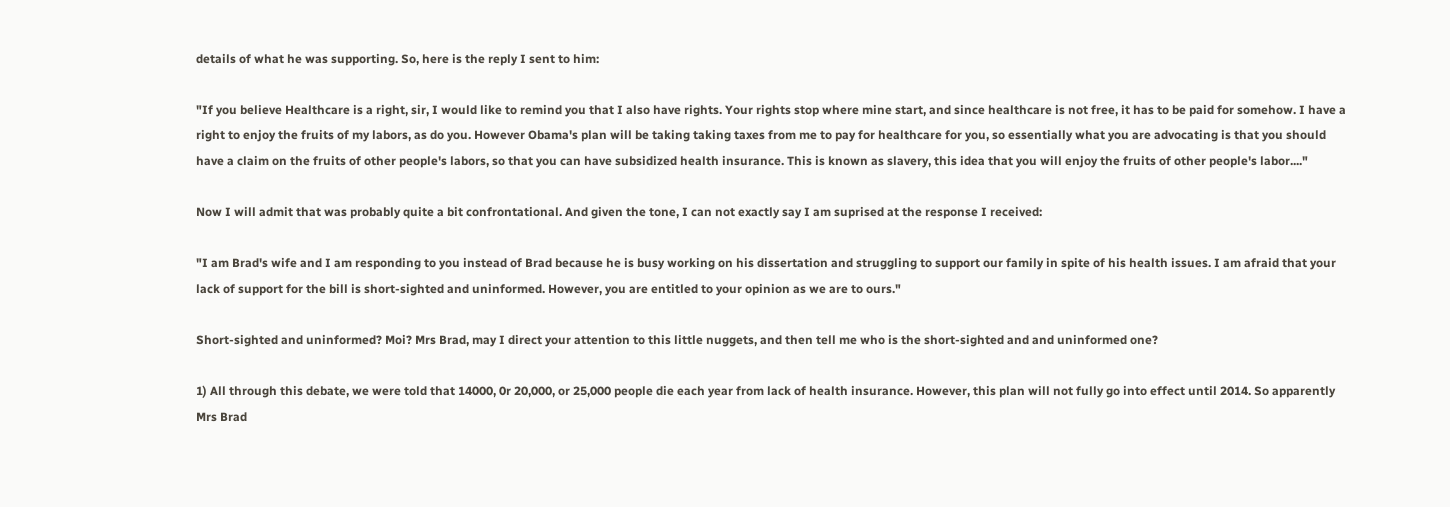details of what he was supporting. So, here is the reply I sent to him:

"If you believe Healthcare is a right, sir, I would like to remind you that I also have rights. Your rights stop where mine start, and since healthcare is not free, it has to be paid for somehow. I have a right to enjoy the fruits of my labors, as do you. However Obama's plan will be taking taking taxes from me to pay for healthcare for you, so essentially what you are advocating is that you should have a claim on the fruits of other people's labors, so that you can have subsidized health insurance. This is known as slavery, this idea that you will enjoy the fruits of other people's labor...."

Now I will admit that was probably quite a bit confrontational. And given the tone, I can not exactly say I am suprised at the response I received:

"I am Brad's wife and I am responding to you instead of Brad because he is busy working on his dissertation and struggling to support our family in spite of his health issues. I am afraid that your lack of support for the bill is short-sighted and uninformed. However, you are entitled to your opinion as we are to ours."

Short-sighted and uninformed? Moi? Mrs Brad, may I direct your attention to this little nuggets, and then tell me who is the short-sighted and and uninformed one?

1) All through this debate, we were told that 14000, 0r 20,000, or 25,000 people die each year from lack of health insurance. However, this plan will not fully go into effect until 2014. So apparently Mrs Brad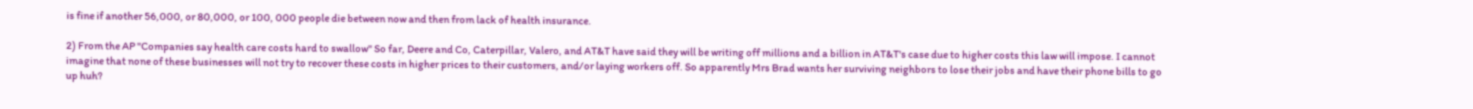is fine if another 56,000, or 80,000, or 100, 000 people die between now and then from lack of health insurance.

2) From the AP "Companies say health care costs hard to swallow" So far, Deere and Co, Caterpillar, Valero, and AT&T have said they will be writing off millions and a billion in AT&T's case due to higher costs this law will impose. I cannot imagine that none of these businesses will not try to recover these costs in higher prices to their customers, and/or laying workers off. So apparently Mrs Brad wants her surviving neighbors to lose their jobs and have their phone bills to go up huh?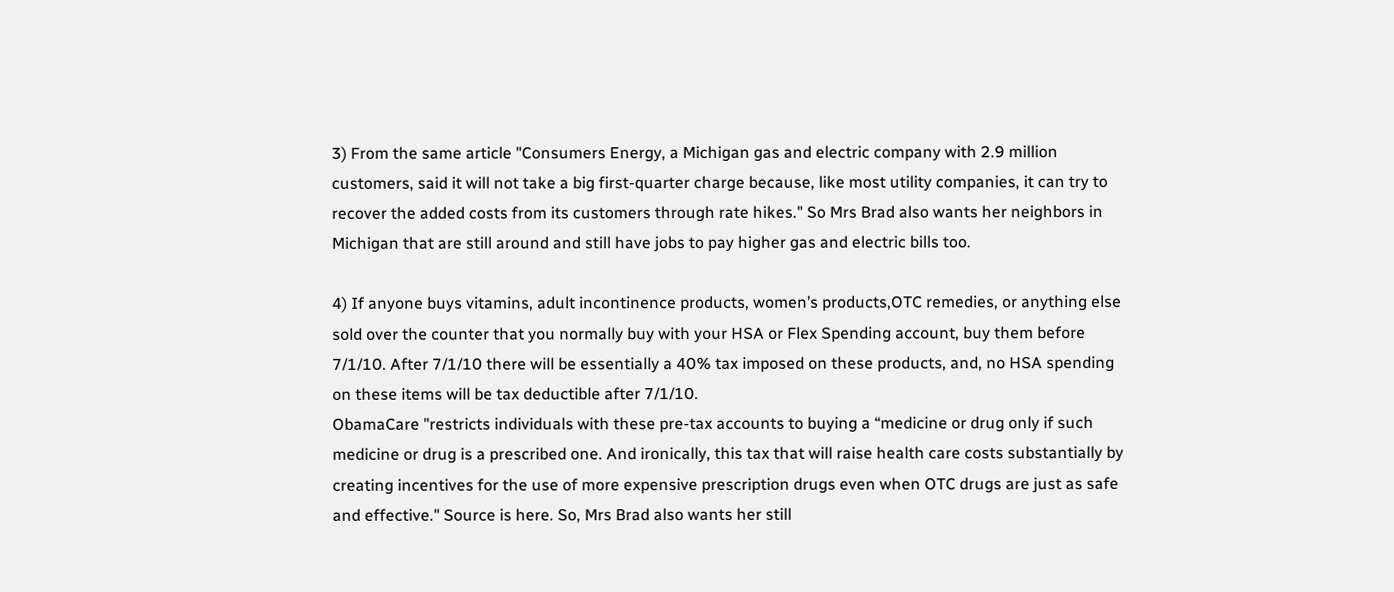3) From the same article "Consumers Energy, a Michigan gas and electric company with 2.9 million customers, said it will not take a big first-quarter charge because, like most utility companies, it can try to recover the added costs from its customers through rate hikes." So Mrs Brad also wants her neighbors in Michigan that are still around and still have jobs to pay higher gas and electric bills too.

4) If anyone buys vitamins, adult incontinence products, women’s products,OTC remedies, or anything else sold over the counter that you normally buy with your HSA or Flex Spending account, buy them before 7/1/10. After 7/1/10 there will be essentially a 40% tax imposed on these products, and, no HSA spending on these items will be tax deductible after 7/1/10.
ObamaCare "restricts individuals with these pre-tax accounts to buying a “medicine or drug only if such medicine or drug is a prescribed one. And ironically, this tax that will raise health care costs substantially by creating incentives for the use of more expensive prescription drugs even when OTC drugs are just as safe and effective." Source is here. So, Mrs Brad also wants her still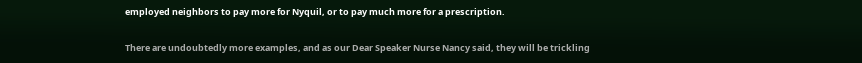employed neighbors to pay more for Nyquil, or to pay much more for a prescription.

There are undoubtedly more examples, and as our Dear Speaker Nurse Nancy said, they will be trickling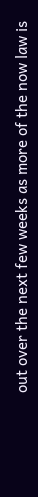out over the next few weeks as more of the now law is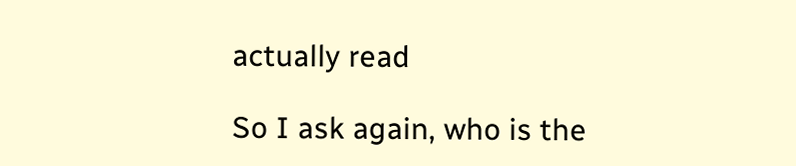actually read

So I ask again, who is the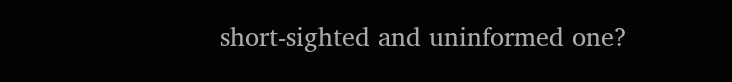short-sighted and uninformed one?